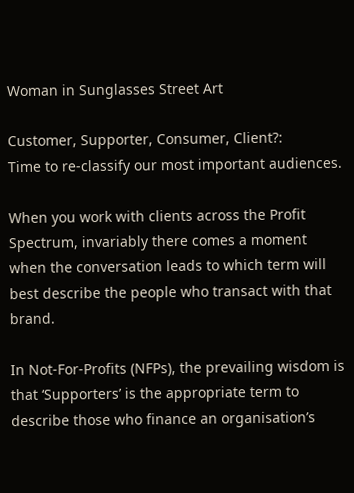Woman in Sunglasses Street Art

Customer, Supporter, Consumer, Client?:
Time to re-classify our most important audiences.

When you work with clients across the Profit Spectrum, invariably there comes a moment when the conversation leads to which term will best describe the people who transact with that brand.

In Not-For-Profits (NFPs), the prevailing wisdom is that ‘Supporters’ is the appropriate term to describe those who finance an organisation’s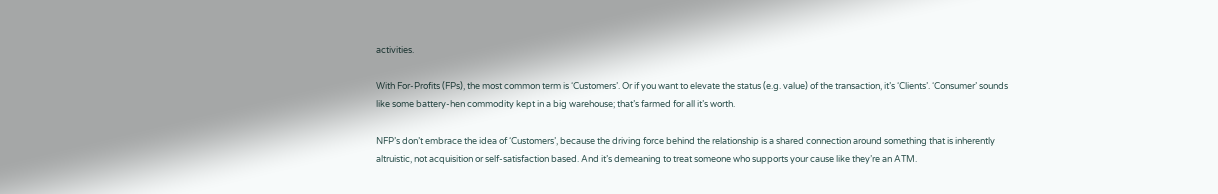activities.

With For-Profits (FPs), the most common term is ‘Customers’. Or if you want to elevate the status (e.g. value) of the transaction, it’s ‘Clients’. ‘Consumer’ sounds like some battery-hen commodity kept in a big warehouse; that’s farmed for all it’s worth.

NFP’s don’t embrace the idea of ‘Customers’, because the driving force behind the relationship is a shared connection around something that is inherently altruistic, not acquisition or self-satisfaction based. And it’s demeaning to treat someone who supports your cause like they’re an ATM.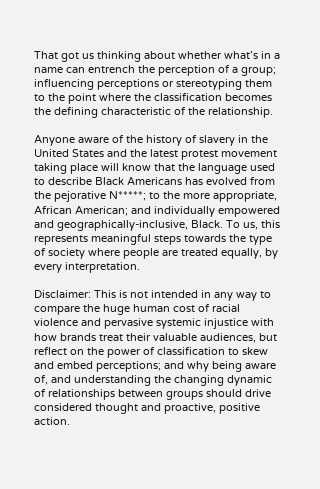That got us thinking about whether what’s in a name can entrench the perception of a group; influencing perceptions or stereotyping them to the point where the classification becomes the defining characteristic of the relationship.

Anyone aware of the history of slavery in the United States and the latest protest movement taking place will know that the language used to describe Black Americans has evolved from the pejorative N*****; to the more appropriate, African American; and individually empowered and geographically-inclusive, Black. To us, this represents meaningful steps towards the type of society where people are treated equally, by every interpretation.

Disclaimer: This is not intended in any way to compare the huge human cost of racial violence and pervasive systemic injustice with how brands treat their valuable audiences, but reflect on the power of classification to skew and embed perceptions; and why being aware of, and understanding the changing dynamic of relationships between groups should drive considered thought and proactive, positive action.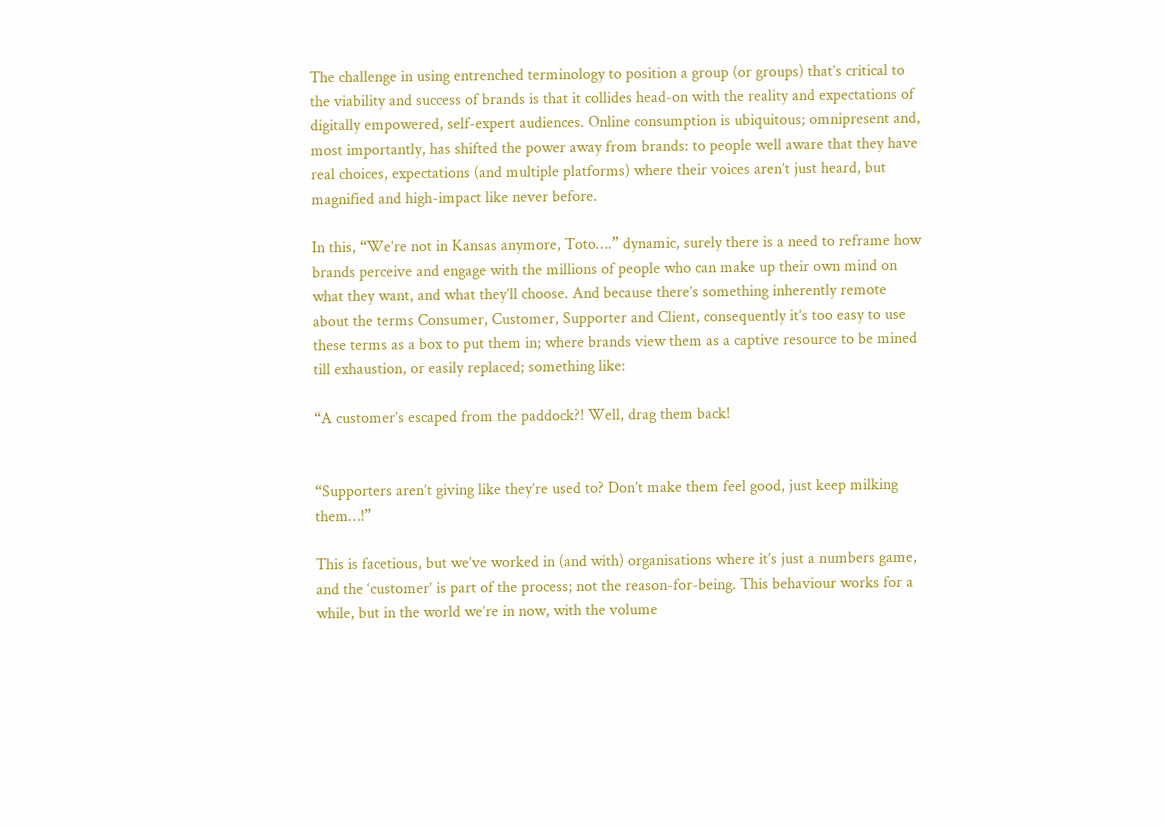The challenge in using entrenched terminology to position a group (or groups) that’s critical to the viability and success of brands is that it collides head-on with the reality and expectations of digitally empowered, self-expert audiences. Online consumption is ubiquitous; omnipresent and, most importantly, has shifted the power away from brands: to people well aware that they have real choices, expectations (and multiple platforms) where their voices aren’t just heard, but magnified and high-impact like never before.

In this, “We’re not in Kansas anymore, Toto….” dynamic, surely there is a need to reframe how brands perceive and engage with the millions of people who can make up their own mind on what they want, and what they’ll choose. And because there’s something inherently remote about the terms Consumer, Customer, Supporter and Client, consequently it’s too easy to use these terms as a box to put them in; where brands view them as a captive resource to be mined till exhaustion, or easily replaced; something like:

“A customer’s escaped from the paddock?! Well, drag them back!


“Supporters aren’t giving like they’re used to? Don’t make them feel good, just keep milking them…!”

This is facetious, but we’ve worked in (and with) organisations where it’s just a numbers game, and the ‘customer’ is part of the process; not the reason-for-being. This behaviour works for a while, but in the world we’re in now, with the volume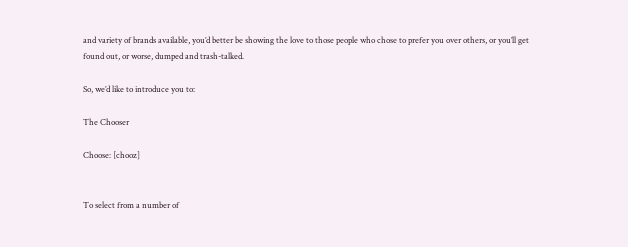and variety of brands available, you’d better be showing the love to those people who chose to prefer you over others, or you’ll get found out, or worse, dumped and trash-talked.

So, we’d like to introduce you to:

The Chooser

Choose: [chooz]


To select from a number of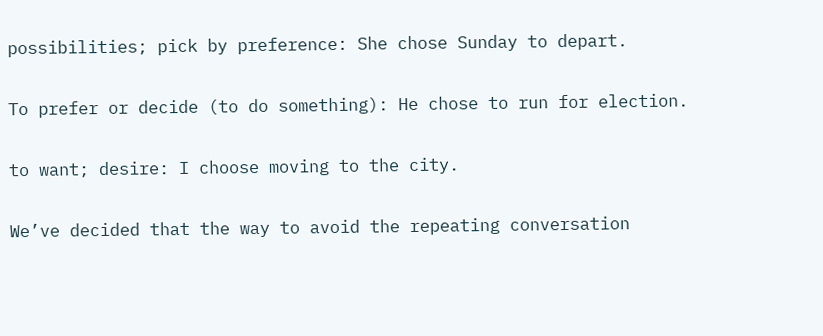possibilities; pick by preference: She chose Sunday to depart.

To prefer or decide (to do something): He chose to run for election.

to want; desire: I choose moving to the city.

We’ve decided that the way to avoid the repeating conversation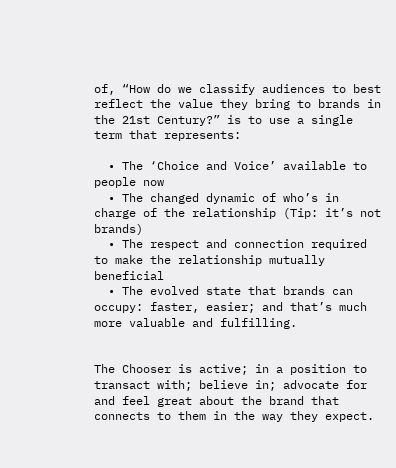of, “How do we classify audiences to best reflect the value they bring to brands in the 21st Century?” is to use a single term that represents:

  • The ‘Choice and Voice’ available to people now
  • The changed dynamic of who’s in charge of the relationship (Tip: it’s not brands)
  • The respect and connection required to make the relationship mutually beneficial
  • The evolved state that brands can occupy: faster, easier; and that’s much more valuable and fulfilling.


The Chooser is active; in a position to transact with; believe in; advocate for and feel great about the brand that connects to them in the way they expect.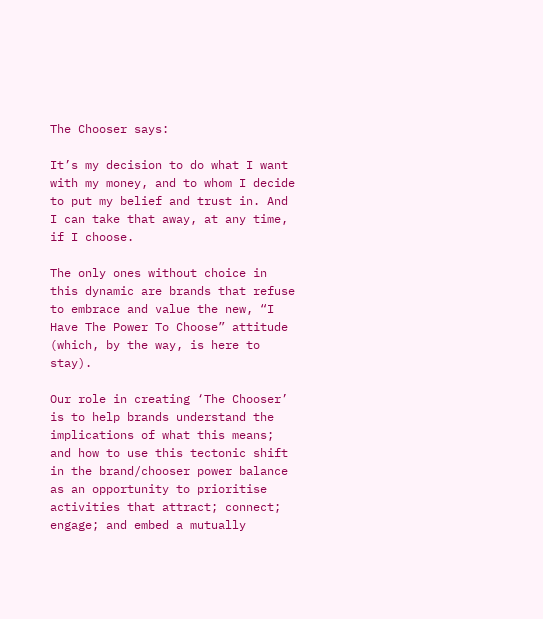The Chooser says:

It’s my decision to do what I want with my money, and to whom I decide to put my belief and trust in. And I can take that away, at any time, if I choose.

The only ones without choice in this dynamic are brands that refuse to embrace and value the new, “I Have The Power To Choose” attitude (which, by the way, is here to stay).

Our role in creating ‘The Chooser’ is to help brands understand the implications of what this means; and how to use this tectonic shift in the brand/chooser power balance as an opportunity to prioritise activities that attract; connect; engage; and embed a mutually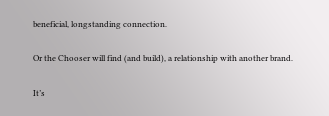beneficial, longstanding connection.

Or the Chooser will find (and build), a relationship with another brand.

It’s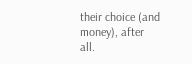their choice (and money), after all.